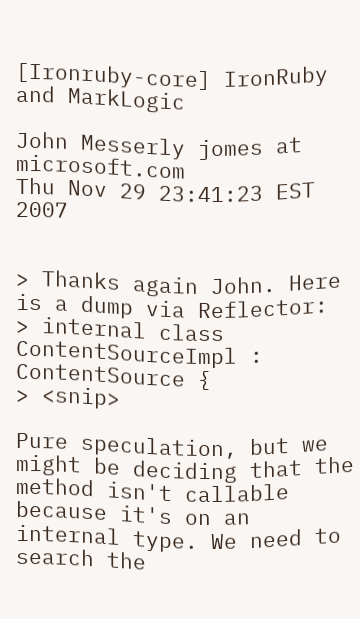[Ironruby-core] IronRuby and MarkLogic

John Messerly jomes at microsoft.com
Thu Nov 29 23:41:23 EST 2007


> Thanks again John. Here is a dump via Reflector:
> internal class ContentSourceImpl : ContentSource {
> <snip>

Pure speculation, but we might be deciding that the method isn't callable because it's on an internal type. We need to search the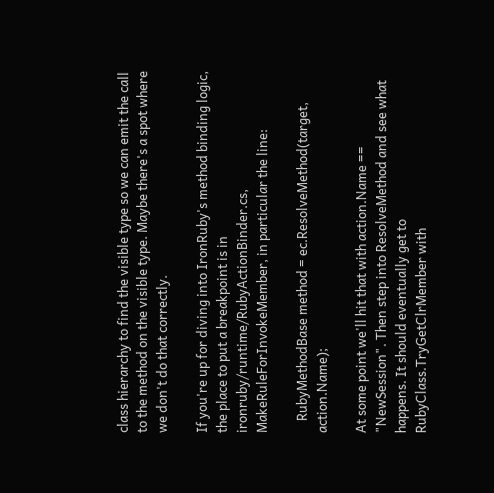class hierarchy to find the visible type so we can emit the call to the method on the visible type. Maybe there's a spot where we don't do that correctly.

If you're up for diving into IronRuby's method binding logic, the place to put a breakpoint is in ironruby/runtime/RubyActionBinder.cs, MakeRuleForInvokeMember, in particular the line:

    RubyMethodBase method = ec.ResolveMethod(target, action.Name);

At some point we'll hit that with action.Name == "NewSession". Then step into ResolveMethod and see what happens. It should eventually get to RubyClass.TryGetClrMember with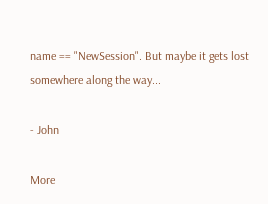name == "NewSession". But maybe it gets lost somewhere along the way...

- John

More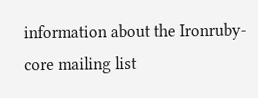information about the Ironruby-core mailing list